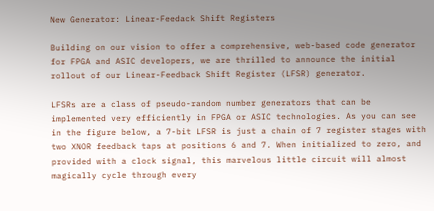New Generator: Linear-Feedack Shift Registers

Building on our vision to offer a comprehensive, web-based code generator for FPGA and ASIC developers, we are thrilled to announce the initial rollout of our Linear-Feedback Shift Register (LFSR) generator.

LFSRs are a class of pseudo-random number generators that can be implemented very efficiently in FPGA or ASIC technologies. As you can see in the figure below, a 7-bit LFSR is just a chain of 7 register stages with two XNOR feedback taps at positions 6 and 7. When initialized to zero, and provided with a clock signal, this marvelous little circuit will almost magically cycle through every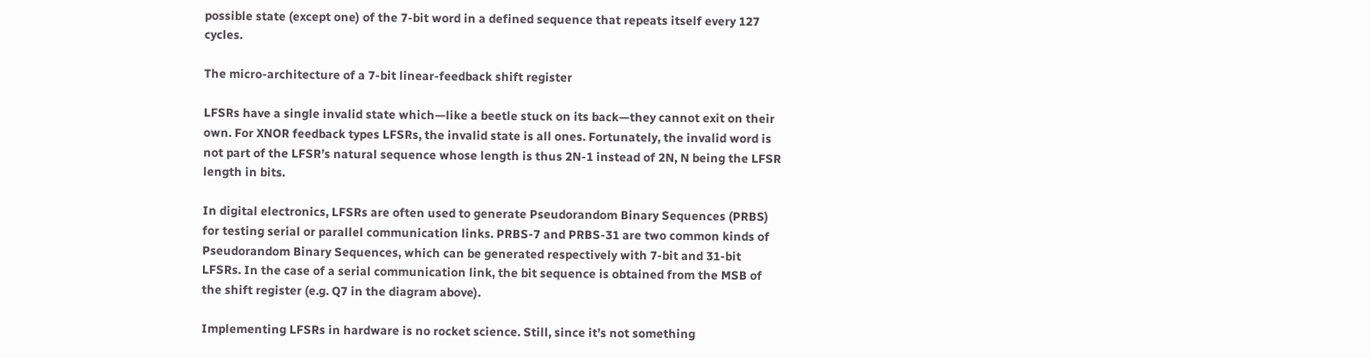possible state (except one) of the 7-bit word in a defined sequence that repeats itself every 127 cycles.

The micro-architecture of a 7-bit linear-feedback shift register

LFSRs have a single invalid state which—like a beetle stuck on its back—they cannot exit on their own. For XNOR feedback types LFSRs, the invalid state is all ones. Fortunately, the invalid word is not part of the LFSR’s natural sequence whose length is thus 2N-1 instead of 2N, N being the LFSR length in bits.

In digital electronics, LFSRs are often used to generate Pseudorandom Binary Sequences (PRBS) for testing serial or parallel communication links. PRBS-7 and PRBS-31 are two common kinds of Pseudorandom Binary Sequences, which can be generated respectively with 7-bit and 31-bit LFSRs. In the case of a serial communication link, the bit sequence is obtained from the MSB of the shift register (e.g. Q7 in the diagram above).

Implementing LFSRs in hardware is no rocket science. Still, since it’s not something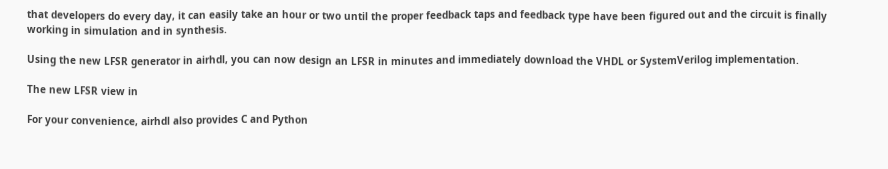that developers do every day, it can easily take an hour or two until the proper feedback taps and feedback type have been figured out and the circuit is finally working in simulation and in synthesis.

Using the new LFSR generator in airhdl, you can now design an LFSR in minutes and immediately download the VHDL or SystemVerilog implementation.

The new LFSR view in

For your convenience, airhdl also provides C and Python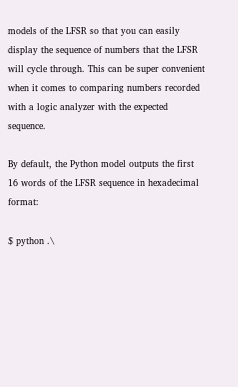models of the LFSR so that you can easily display the sequence of numbers that the LFSR will cycle through. This can be super convenient when it comes to comparing numbers recorded with a logic analyzer with the expected sequence.

By default, the Python model outputs the first 16 words of the LFSR sequence in hexadecimal format:

$ python .\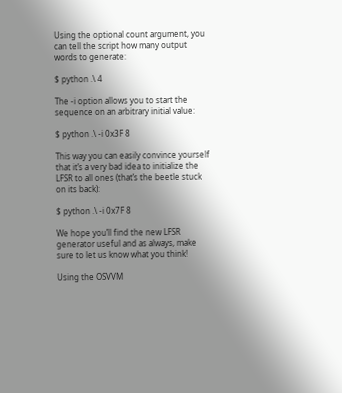Using the optional count argument, you can tell the script how many output words to generate:

$ python .\ 4

The -i option allows you to start the sequence on an arbitrary initial value:

$ python .\ -i 0x3F 8

This way you can easily convince yourself that it’s a very bad idea to initialize the LFSR to all ones (that’s the beetle stuck on its back):

$ python .\ -i 0x7F 8

We hope you’ll find the new LFSR generator useful and as always, make sure to let us know what you think!

Using the OSVVM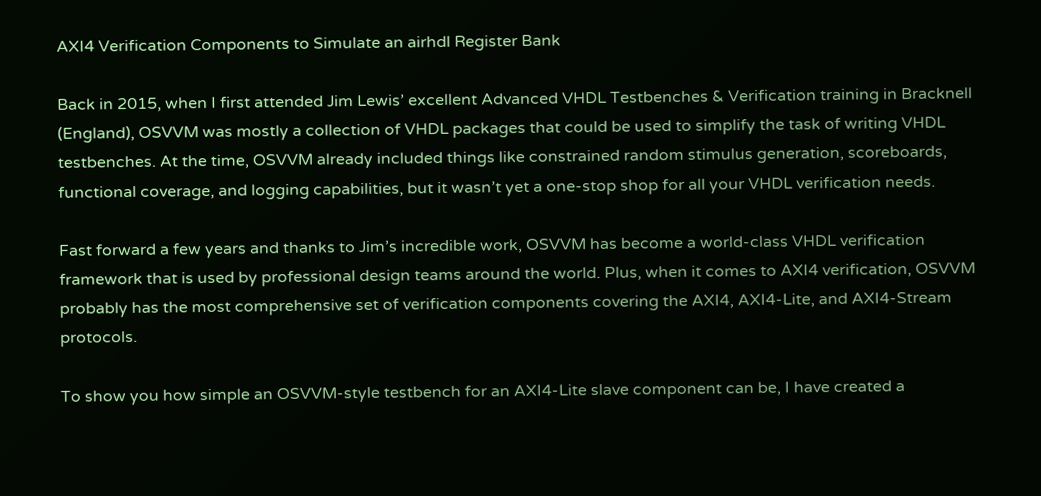AXI4 Verification Components to Simulate an airhdl Register Bank

Back in 2015, when I first attended Jim Lewis’ excellent Advanced VHDL Testbenches & Verification training in Bracknell (England), OSVVM was mostly a collection of VHDL packages that could be used to simplify the task of writing VHDL testbenches. At the time, OSVVM already included things like constrained random stimulus generation, scoreboards, functional coverage, and logging capabilities, but it wasn’t yet a one-stop shop for all your VHDL verification needs.

Fast forward a few years and thanks to Jim’s incredible work, OSVVM has become a world-class VHDL verification framework that is used by professional design teams around the world. Plus, when it comes to AXI4 verification, OSVVM probably has the most comprehensive set of verification components covering the AXI4, AXI4-Lite, and AXI4-Stream protocols.

To show you how simple an OSVVM-style testbench for an AXI4-Lite slave component can be, I have created a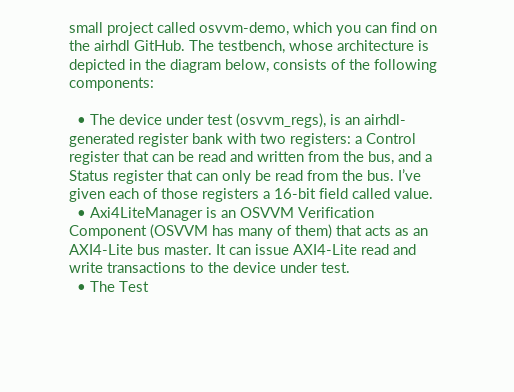small project called osvvm-demo, which you can find on the airhdl GitHub. The testbench, whose architecture is depicted in the diagram below, consists of the following components:

  • The device under test (osvvm_regs), is an airhdl-generated register bank with two registers: a Control register that can be read and written from the bus, and a Status register that can only be read from the bus. I’ve given each of those registers a 16-bit field called value.
  • Axi4LiteManager is an OSVVM Verification Component (OSVVM has many of them) that acts as an AXI4-Lite bus master. It can issue AXI4-Lite read and write transactions to the device under test.
  • The Test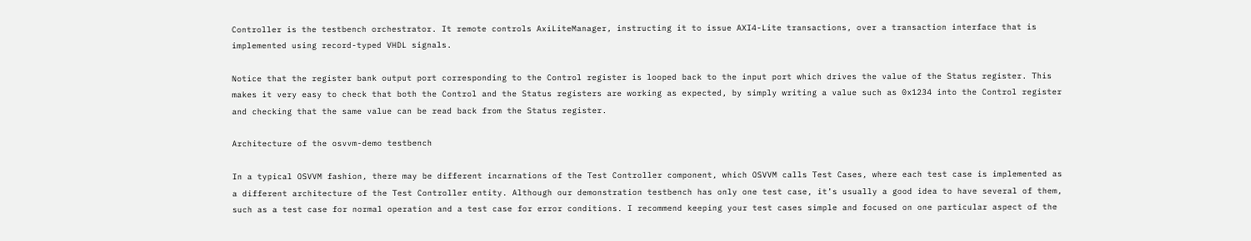Controller is the testbench orchestrator. It remote controls AxiLiteManager, instructing it to issue AXI4-Lite transactions, over a transaction interface that is implemented using record-typed VHDL signals.

Notice that the register bank output port corresponding to the Control register is looped back to the input port which drives the value of the Status register. This makes it very easy to check that both the Control and the Status registers are working as expected, by simply writing a value such as 0x1234 into the Control register and checking that the same value can be read back from the Status register.

Architecture of the osvvm-demo testbench

In a typical OSVVM fashion, there may be different incarnations of the Test Controller component, which OSVVM calls Test Cases, where each test case is implemented as a different architecture of the Test Controller entity. Although our demonstration testbench has only one test case, it’s usually a good idea to have several of them, such as a test case for normal operation and a test case for error conditions. I recommend keeping your test cases simple and focused on one particular aspect of the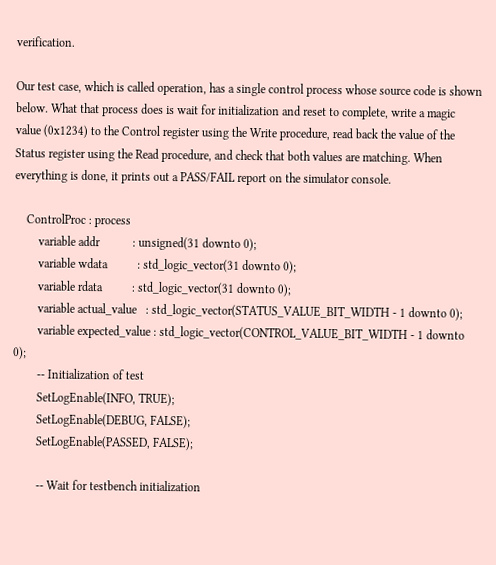verification.

Our test case, which is called operation, has a single control process whose source code is shown below. What that process does is wait for initialization and reset to complete, write a magic value (0x1234) to the Control register using the Write procedure, read back the value of the Status register using the Read procedure, and check that both values are matching. When everything is done, it prints out a PASS/FAIL report on the simulator console.

    ControlProc : process
        variable addr           : unsigned(31 downto 0);
        variable wdata          : std_logic_vector(31 downto 0);
        variable rdata          : std_logic_vector(31 downto 0);
        variable actual_value   : std_logic_vector(STATUS_VALUE_BIT_WIDTH - 1 downto 0);
        variable expected_value : std_logic_vector(CONTROL_VALUE_BIT_WIDTH - 1 downto 0);
        -- Initialization of test
        SetLogEnable(INFO, TRUE);
        SetLogEnable(DEBUG, FALSE);
        SetLogEnable(PASSED, FALSE);

        -- Wait for testbench initialization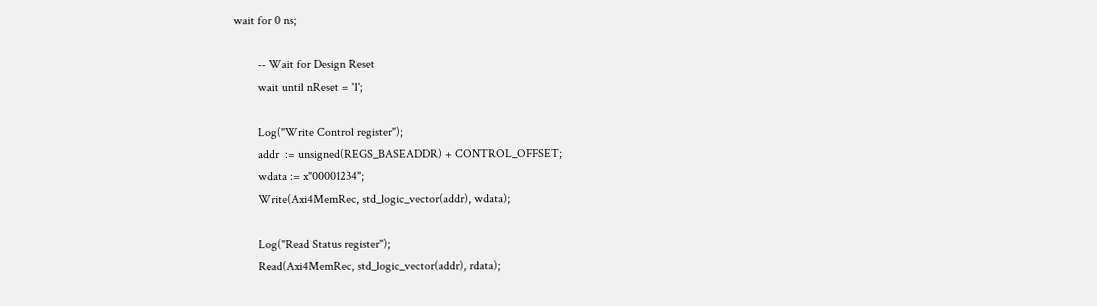wait for 0 ns;

        -- Wait for Design Reset
        wait until nReset = '1';

        Log("Write Control register");
        addr  := unsigned(REGS_BASEADDR) + CONTROL_OFFSET;
        wdata := x"00001234";
        Write(Axi4MemRec, std_logic_vector(addr), wdata);

        Log("Read Status register");
        Read(Axi4MemRec, std_logic_vector(addr), rdata);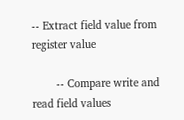-- Extract field value from register value

        -- Compare write and read field values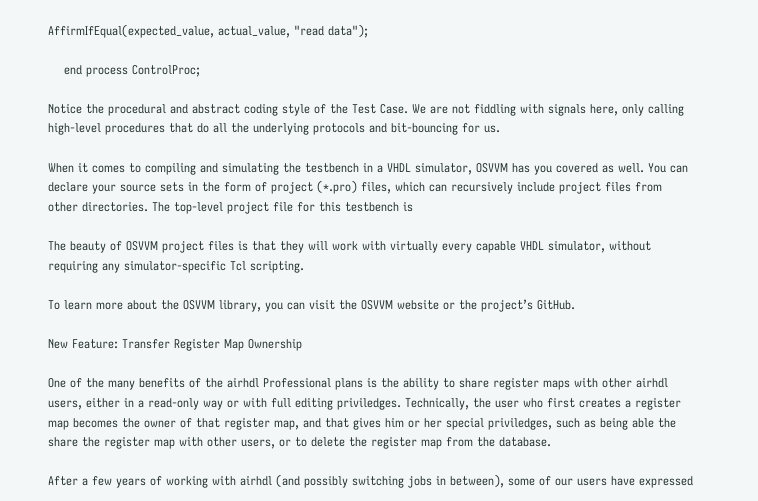AffirmIfEqual(expected_value, actual_value, "read data");

    end process ControlProc;

Notice the procedural and abstract coding style of the Test Case. We are not fiddling with signals here, only calling high-level procedures that do all the underlying protocols and bit-bouncing for us.

When it comes to compiling and simulating the testbench in a VHDL simulator, OSVVM has you covered as well. You can declare your source sets in the form of project (*.pro) files, which can recursively include project files from other directories. The top-level project file for this testbench is

The beauty of OSVVM project files is that they will work with virtually every capable VHDL simulator, without requiring any simulator-specific Tcl scripting.

To learn more about the OSVVM library, you can visit the OSVVM website or the project’s GitHub.

New Feature: Transfer Register Map Ownership

One of the many benefits of the airhdl Professional plans is the ability to share register maps with other airhdl users, either in a read-only way or with full editing priviledges. Technically, the user who first creates a register map becomes the owner of that register map, and that gives him or her special priviledges, such as being able the share the register map with other users, or to delete the register map from the database.

After a few years of working with airhdl (and possibly switching jobs in between), some of our users have expressed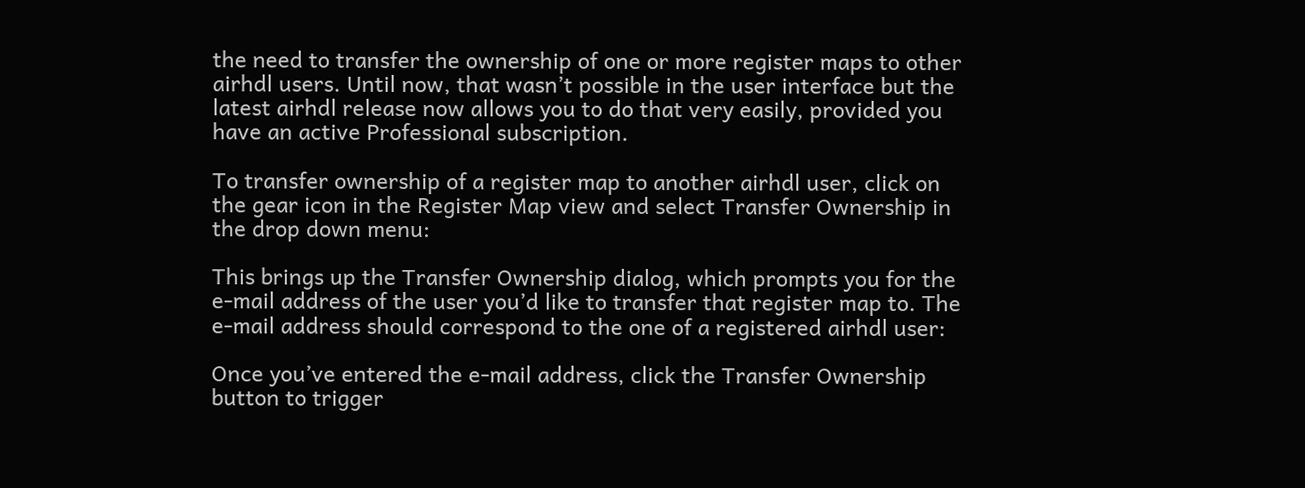the need to transfer the ownership of one or more register maps to other airhdl users. Until now, that wasn’t possible in the user interface but the latest airhdl release now allows you to do that very easily, provided you have an active Professional subscription.

To transfer ownership of a register map to another airhdl user, click on the gear icon in the Register Map view and select Transfer Ownership in the drop down menu:

This brings up the Transfer Ownership dialog, which prompts you for the e-mail address of the user you’d like to transfer that register map to. The e-mail address should correspond to the one of a registered airhdl user:

Once you’ve entered the e-mail address, click the Transfer Ownership button to trigger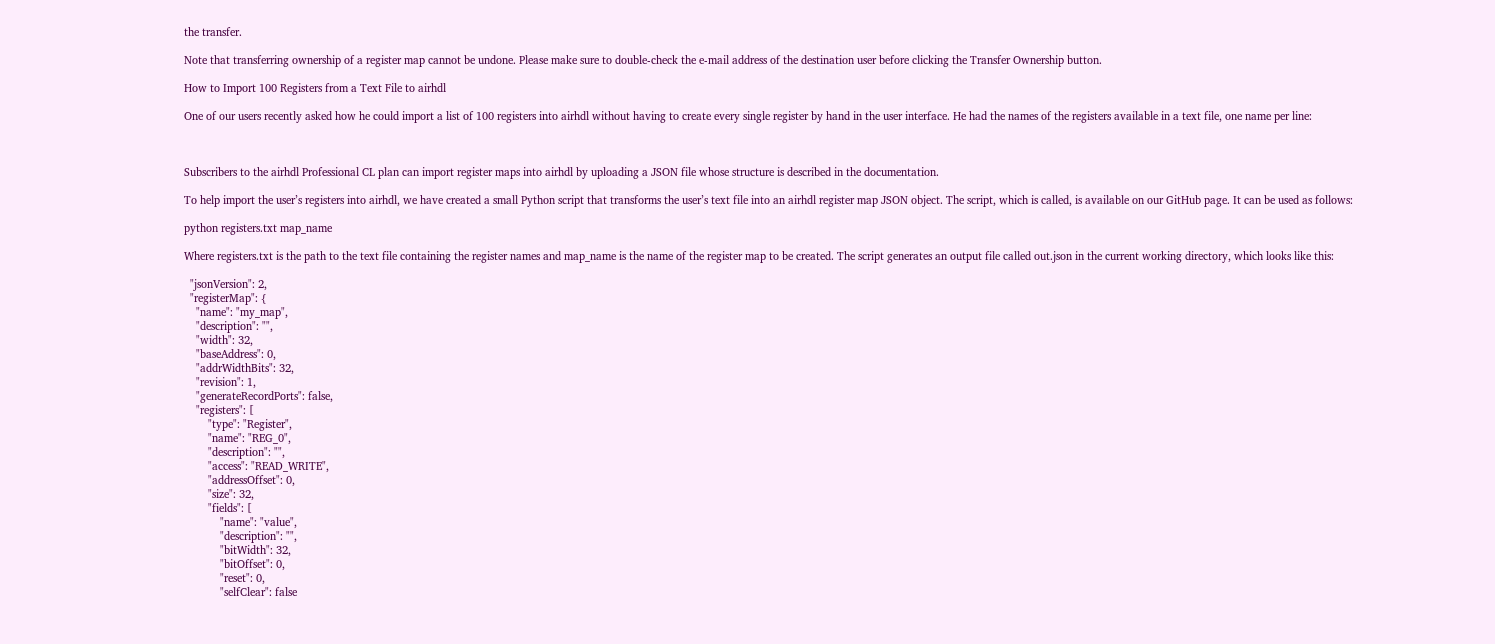the transfer.

Note that transferring ownership of a register map cannot be undone. Please make sure to double-check the e-mail address of the destination user before clicking the Transfer Ownership button.

How to Import 100 Registers from a Text File to airhdl

One of our users recently asked how he could import a list of 100 registers into airhdl without having to create every single register by hand in the user interface. He had the names of the registers available in a text file, one name per line:



Subscribers to the airhdl Professional CL plan can import register maps into airhdl by uploading a JSON file whose structure is described in the documentation.

To help import the user’s registers into airhdl, we have created a small Python script that transforms the user’s text file into an airhdl register map JSON object. The script, which is called, is available on our GitHub page. It can be used as follows:

python registers.txt map_name

Where registers.txt is the path to the text file containing the register names and map_name is the name of the register map to be created. The script generates an output file called out.json in the current working directory, which looks like this:

  "jsonVersion": 2,
  "registerMap": {
    "name": "my_map",
    "description": "",
    "width": 32,
    "baseAddress": 0,
    "addrWidthBits": 32,
    "revision": 1,
    "generateRecordPorts": false,
    "registers": [
        "type": "Register",
        "name": "REG_0",
        "description": "",
        "access": "READ_WRITE",
        "addressOffset": 0,
        "size": 32,
        "fields": [
            "name": "value",
            "description": "",
            "bitWidth": 32,
            "bitOffset": 0,
            "reset": 0,
            "selfClear": false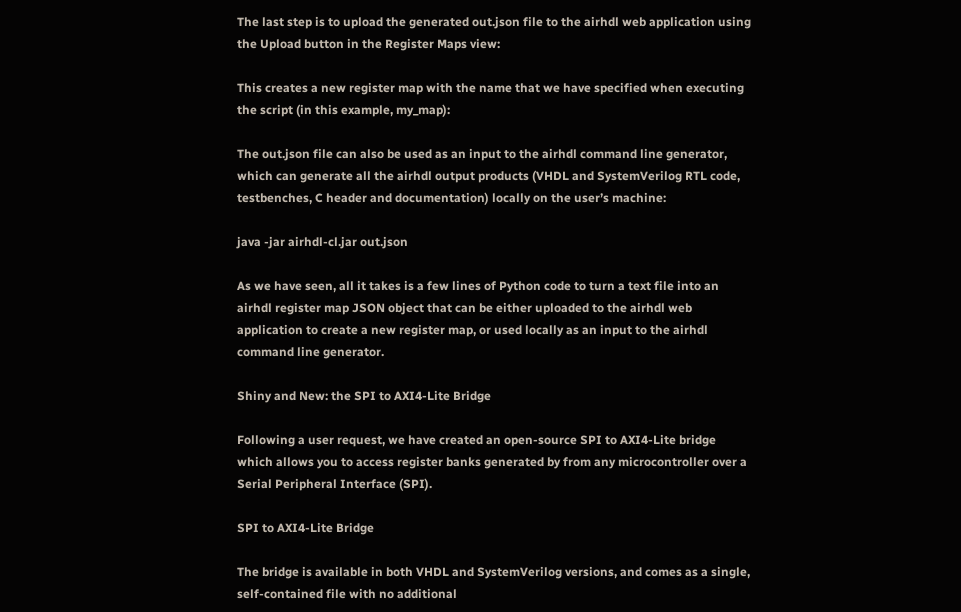The last step is to upload the generated out.json file to the airhdl web application using the Upload button in the Register Maps view:

This creates a new register map with the name that we have specified when executing the script (in this example, my_map):

The out.json file can also be used as an input to the airhdl command line generator, which can generate all the airhdl output products (VHDL and SystemVerilog RTL code, testbenches, C header and documentation) locally on the user’s machine:

java -jar airhdl-cl.jar out.json

As we have seen, all it takes is a few lines of Python code to turn a text file into an airhdl register map JSON object that can be either uploaded to the airhdl web application to create a new register map, or used locally as an input to the airhdl command line generator.

Shiny and New: the SPI to AXI4-Lite Bridge

Following a user request, we have created an open-source SPI to AXI4-Lite bridge which allows you to access register banks generated by from any microcontroller over a Serial Peripheral Interface (SPI).

SPI to AXI4-Lite Bridge

The bridge is available in both VHDL and SystemVerilog versions, and comes as a single, self-contained file with no additional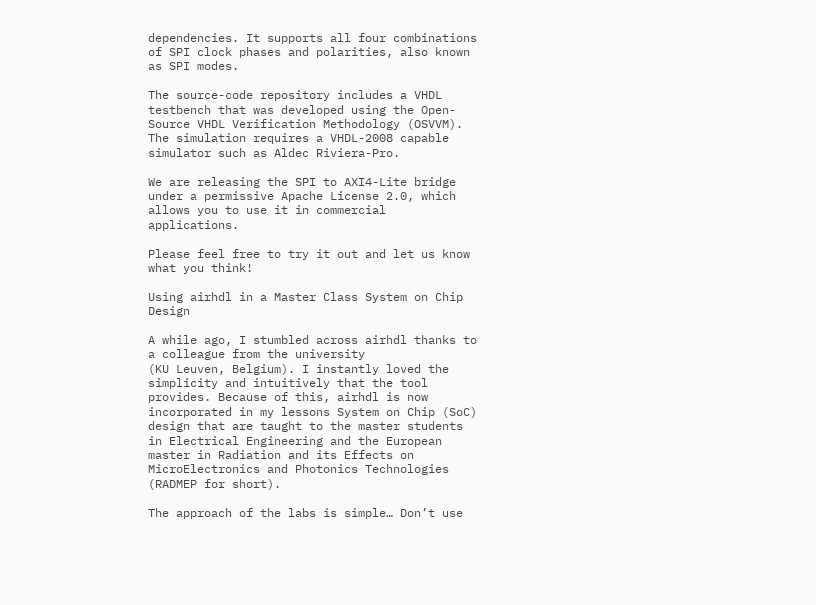dependencies. It supports all four combinations of SPI clock phases and polarities, also known as SPI modes.

The source-code repository includes a VHDL testbench that was developed using the Open-Source VHDL Verification Methodology (OSVVM). The simulation requires a VHDL-2008 capable simulator such as Aldec Riviera-Pro.

We are releasing the SPI to AXI4-Lite bridge under a permissive Apache License 2.0, which allows you to use it in commercial applications.

Please feel free to try it out and let us know what you think!

Using airhdl in a Master Class System on Chip Design

A while ago, I stumbled across airhdl thanks to a colleague from the university
(KU Leuven, Belgium). I instantly loved the simplicity and intuitively that the tool provides. Because of this, airhdl is now incorporated in my lessons System on Chip (SoC) design that are taught to the master students in Electrical Engineering and the European master in Radiation and its Effects on MicroElectronics and Photonics Technologies (RADMEP for short).

The approach of the labs is simple… Don’t use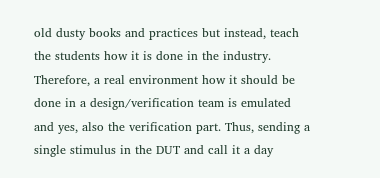old dusty books and practices but instead, teach the students how it is done in the industry. Therefore, a real environment how it should be done in a design/verification team is emulated and yes, also the verification part. Thus, sending a single stimulus in the DUT and call it a day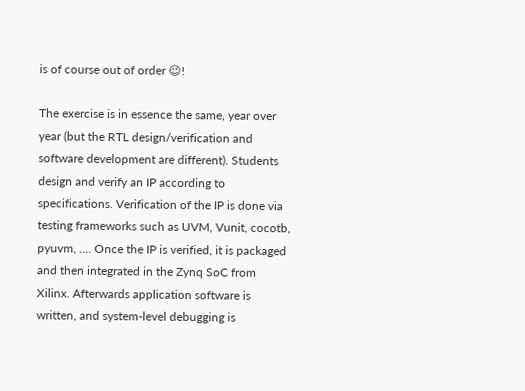is of course out of order 😉!

The exercise is in essence the same, year over year (but the RTL design/verification and software development are different). Students design and verify an IP according to specifications. Verification of the IP is done via testing frameworks such as UVM, Vunit, cocotb, pyuvm, …. Once the IP is verified, it is packaged and then integrated in the Zynq SoC from Xilinx. Afterwards application software is written, and system-level debugging is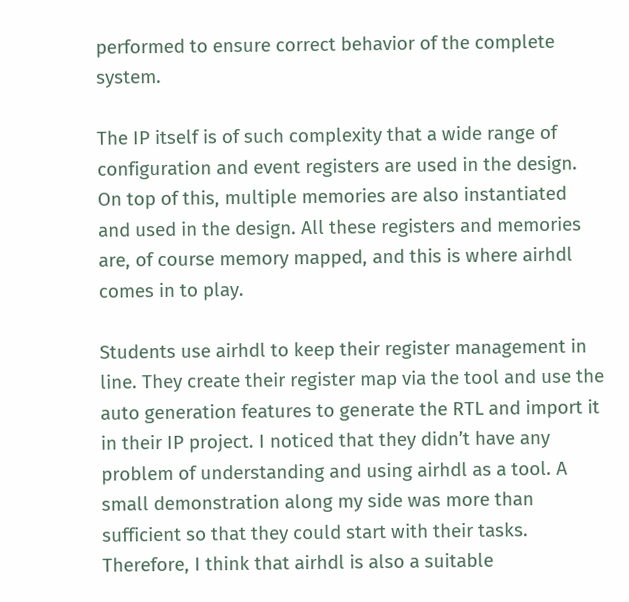performed to ensure correct behavior of the complete system.

The IP itself is of such complexity that a wide range of configuration and event registers are used in the design. On top of this, multiple memories are also instantiated and used in the design. All these registers and memories are, of course memory mapped, and this is where airhdl comes in to play.

Students use airhdl to keep their register management in line. They create their register map via the tool and use the auto generation features to generate the RTL and import it in their IP project. I noticed that they didn’t have any problem of understanding and using airhdl as a tool. A small demonstration along my side was more than sufficient so that they could start with their tasks. Therefore, I think that airhdl is also a suitable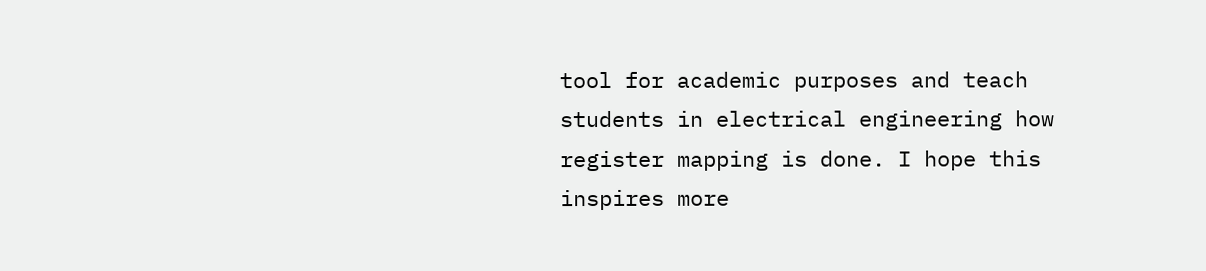tool for academic purposes and teach students in electrical engineering how register mapping is done. I hope this inspires more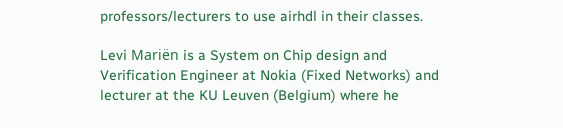professors/lecturers to use airhdl in their classes.

Levi Mariën is a System on Chip design and Verification Engineer at Nokia (Fixed Networks) and lecturer at the KU Leuven (Belgium) where he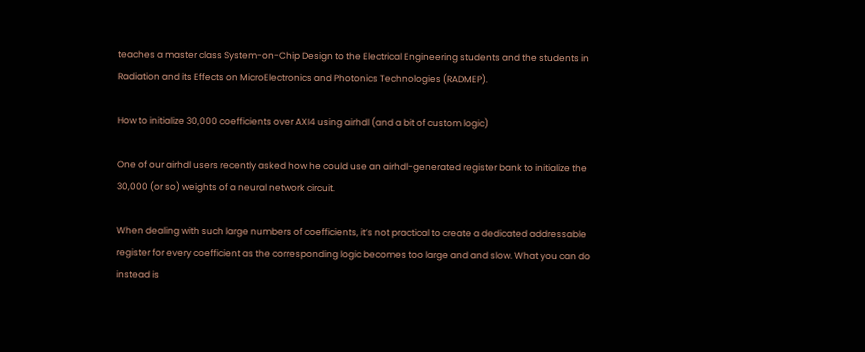teaches a master class System-on-Chip Design to the Electrical Engineering students and the students in Radiation and its Effects on MicroElectronics and Photonics Technologies (RADMEP).

How to initialize 30,000 coefficients over AXI4 using airhdl (and a bit of custom logic)

One of our airhdl users recently asked how he could use an airhdl-generated register bank to initialize the 30,000 (or so) weights of a neural network circuit.

When dealing with such large numbers of coefficients, it’s not practical to create a dedicated addressable register for every coefficient as the corresponding logic becomes too large and and slow. What you can do instead is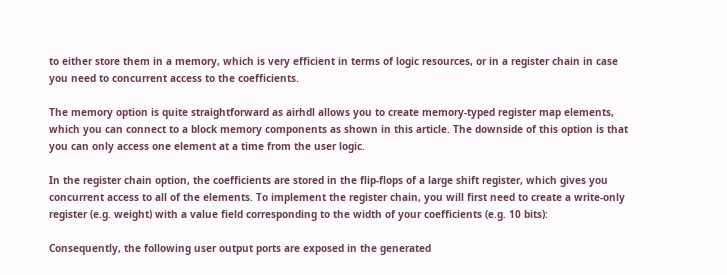to either store them in a memory, which is very efficient in terms of logic resources, or in a register chain in case you need to concurrent access to the coefficients.

The memory option is quite straightforward as airhdl allows you to create memory-typed register map elements, which you can connect to a block memory components as shown in this article. The downside of this option is that you can only access one element at a time from the user logic.

In the register chain option, the coefficients are stored in the flip-flops of a large shift register, which gives you concurrent access to all of the elements. To implement the register chain, you will first need to create a write-only register (e.g. weight) with a value field corresponding to the width of your coefficients (e.g. 10 bits):

Consequently, the following user output ports are exposed in the generated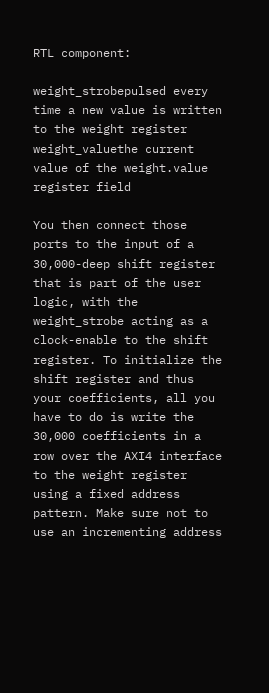RTL component:

weight_strobepulsed every time a new value is written to the weight register
weight_valuethe current value of the weight.value register field

You then connect those ports to the input of a 30,000-deep shift register that is part of the user logic, with the weight_strobe acting as a clock-enable to the shift register. To initialize the shift register and thus your coefficients, all you have to do is write the 30,000 coefficients in a row over the AXI4 interface to the weight register using a fixed address pattern. Make sure not to use an incrementing address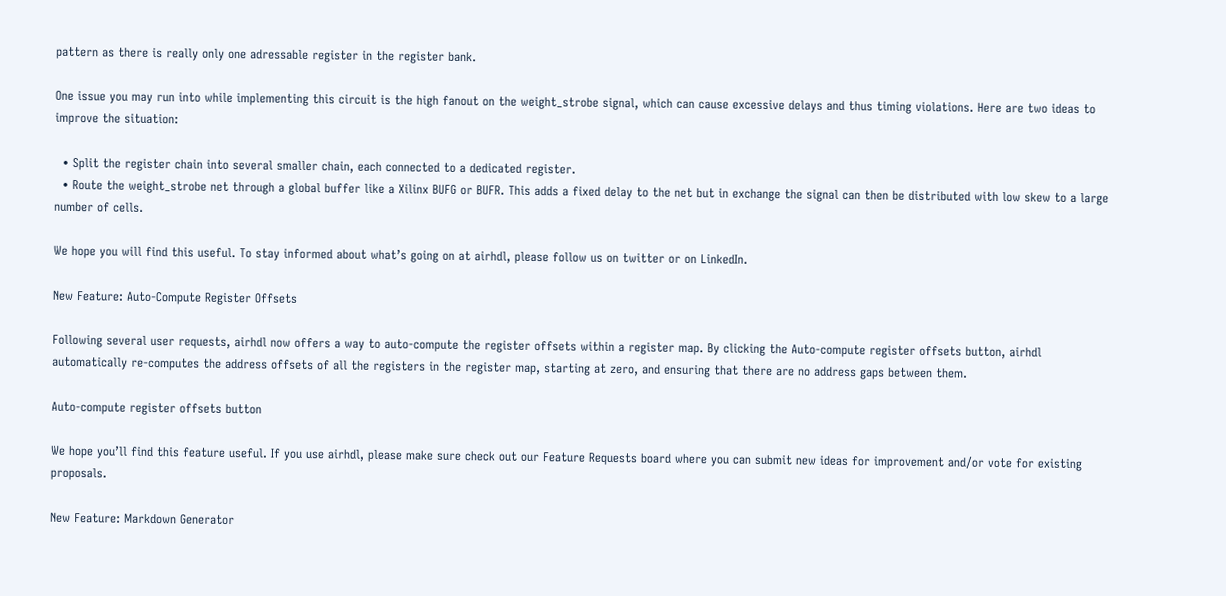pattern as there is really only one adressable register in the register bank.

One issue you may run into while implementing this circuit is the high fanout on the weight_strobe signal, which can cause excessive delays and thus timing violations. Here are two ideas to improve the situation:

  • Split the register chain into several smaller chain, each connected to a dedicated register.
  • Route the weight_strobe net through a global buffer like a Xilinx BUFG or BUFR. This adds a fixed delay to the net but in exchange the signal can then be distributed with low skew to a large number of cells.

We hope you will find this useful. To stay informed about what’s going on at airhdl, please follow us on twitter or on LinkedIn.

New Feature: Auto-Compute Register Offsets

Following several user requests, airhdl now offers a way to auto-compute the register offsets within a register map. By clicking the Auto-compute register offsets button, airhdl automatically re-computes the address offsets of all the registers in the register map, starting at zero, and ensuring that there are no address gaps between them.

Auto-compute register offsets button

We hope you’ll find this feature useful. If you use airhdl, please make sure check out our Feature Requests board where you can submit new ideas for improvement and/or vote for existing proposals.

New Feature: Markdown Generator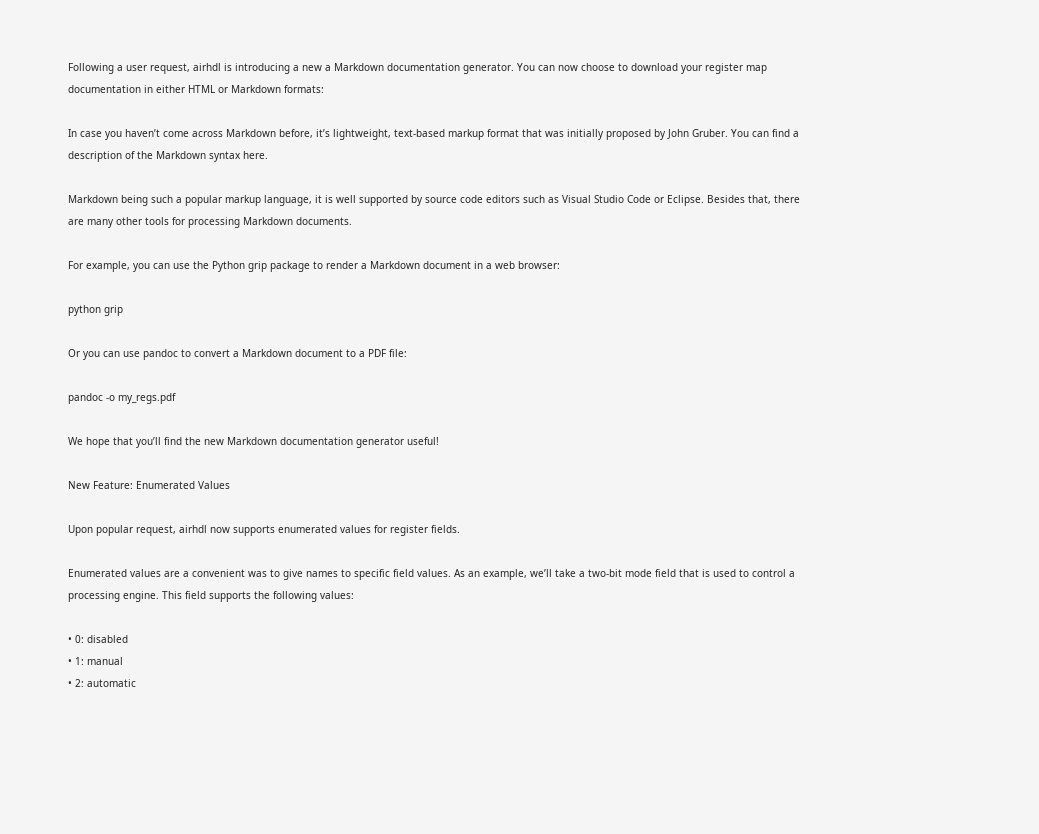Following a user request, airhdl is introducing a new a Markdown documentation generator. You can now choose to download your register map documentation in either HTML or Markdown formats:

In case you haven’t come across Markdown before, it’s lightweight, text-based markup format that was initially proposed by John Gruber. You can find a description of the Markdown syntax here.

Markdown being such a popular markup language, it is well supported by source code editors such as Visual Studio Code or Eclipse. Besides that, there are many other tools for processing Markdown documents.

For example, you can use the Python grip package to render a Markdown document in a web browser:

python grip

Or you can use pandoc to convert a Markdown document to a PDF file:

pandoc -o my_regs.pdf

We hope that you’ll find the new Markdown documentation generator useful!

New Feature: Enumerated Values

Upon popular request, airhdl now supports enumerated values for register fields.

Enumerated values are a convenient was to give names to specific field values. As an example, we’ll take a two-bit mode field that is used to control a processing engine. This field supports the following values:

• 0: disabled
• 1: manual
• 2: automatic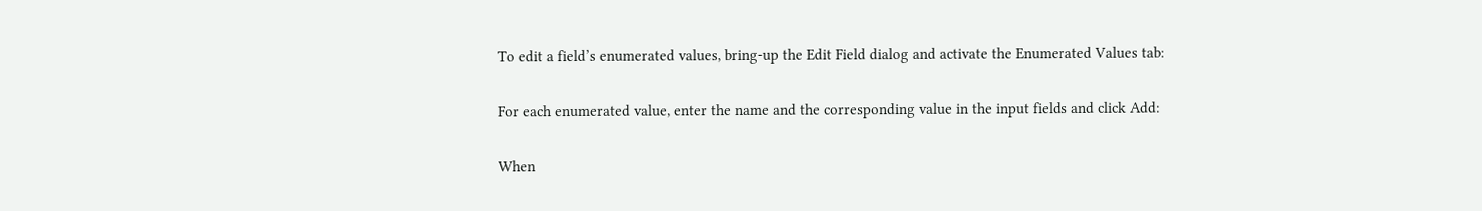To edit a field’s enumerated values, bring-up the Edit Field dialog and activate the Enumerated Values tab:

For each enumerated value, enter the name and the corresponding value in the input fields and click Add:

When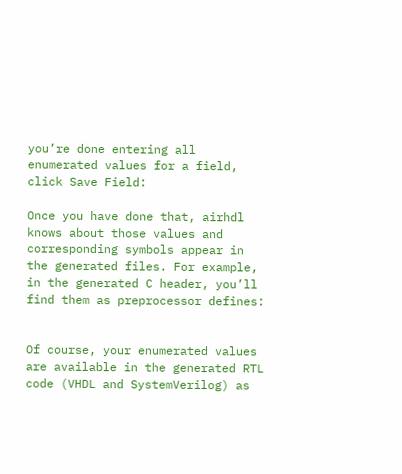you’re done entering all enumerated values for a field, click Save Field:

Once you have done that, airhdl knows about those values and corresponding symbols appear in the generated files. For example, in the generated C header, you’ll find them as preprocessor defines:


Of course, your enumerated values are available in the generated RTL code (VHDL and SystemVerilog) as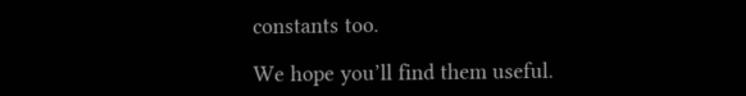constants too.

We hope you’ll find them useful.